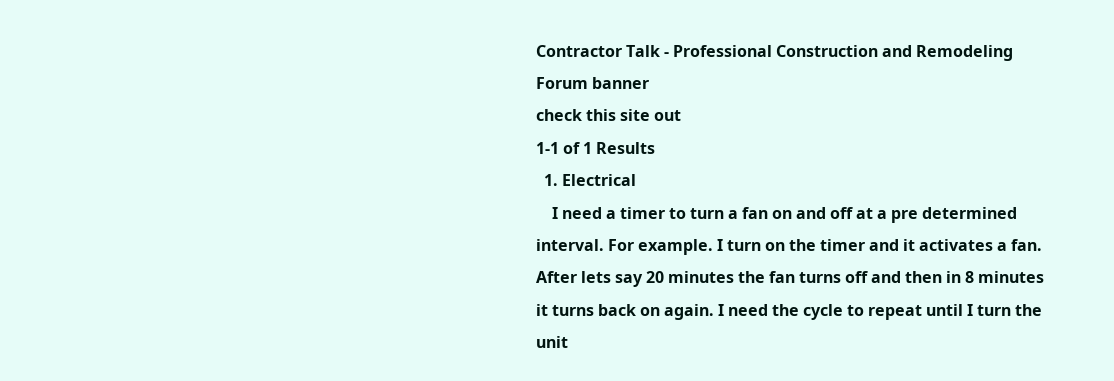Contractor Talk - Professional Construction and Remodeling Forum banner
check this site out
1-1 of 1 Results
  1. Electrical
    I need a timer to turn a fan on and off at a pre determined interval. For example. I turn on the timer and it activates a fan. After lets say 20 minutes the fan turns off and then in 8 minutes it turns back on again. I need the cycle to repeat until I turn the unit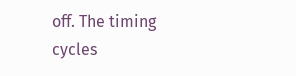off. The timing cycles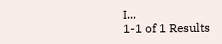I...
1-1 of 1 Results